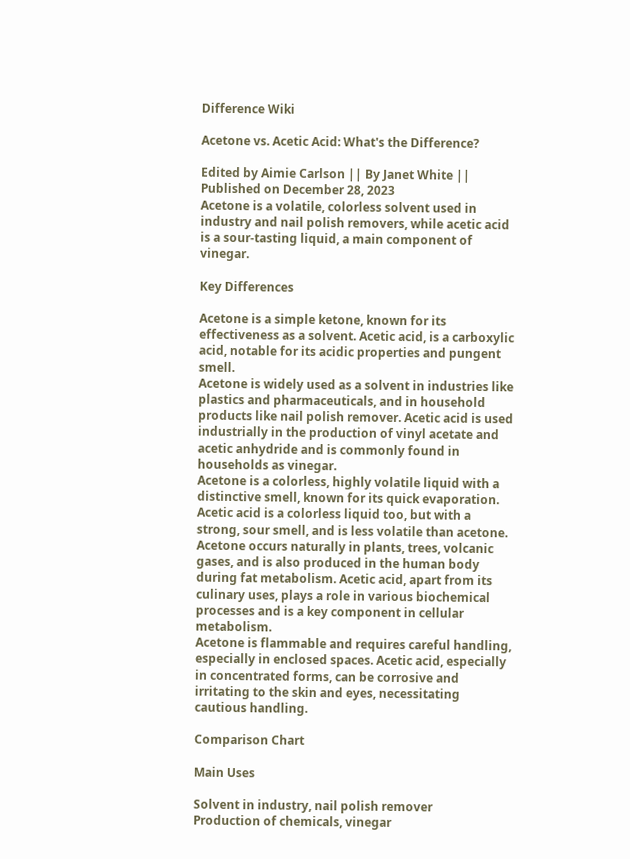Difference Wiki

Acetone vs. Acetic Acid: What's the Difference?

Edited by Aimie Carlson || By Janet White || Published on December 28, 2023
Acetone is a volatile, colorless solvent used in industry and nail polish removers, while acetic acid is a sour-tasting liquid, a main component of vinegar.

Key Differences

Acetone is a simple ketone, known for its effectiveness as a solvent. Acetic acid, is a carboxylic acid, notable for its acidic properties and pungent smell.
Acetone is widely used as a solvent in industries like plastics and pharmaceuticals, and in household products like nail polish remover. Acetic acid is used industrially in the production of vinyl acetate and acetic anhydride and is commonly found in households as vinegar.
Acetone is a colorless, highly volatile liquid with a distinctive smell, known for its quick evaporation. Acetic acid is a colorless liquid too, but with a strong, sour smell, and is less volatile than acetone.
Acetone occurs naturally in plants, trees, volcanic gases, and is also produced in the human body during fat metabolism. Acetic acid, apart from its culinary uses, plays a role in various biochemical processes and is a key component in cellular metabolism.
Acetone is flammable and requires careful handling, especially in enclosed spaces. Acetic acid, especially in concentrated forms, can be corrosive and irritating to the skin and eyes, necessitating cautious handling.

Comparison Chart

Main Uses

Solvent in industry, nail polish remover
Production of chemicals, vinegar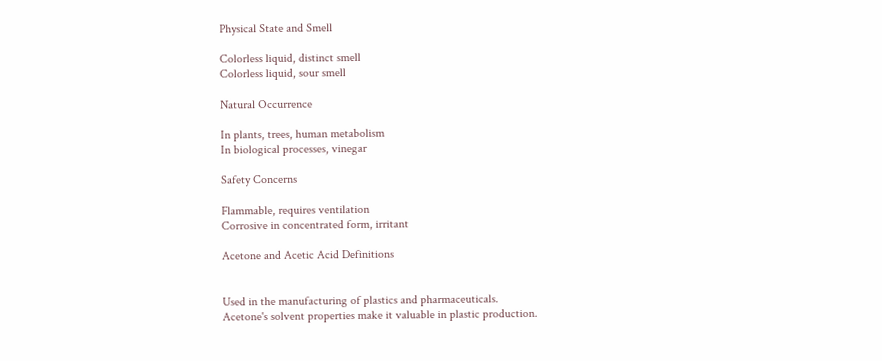Physical State and Smell

Colorless liquid, distinct smell
Colorless liquid, sour smell

Natural Occurrence

In plants, trees, human metabolism
In biological processes, vinegar

Safety Concerns

Flammable, requires ventilation
Corrosive in concentrated form, irritant

Acetone and Acetic Acid Definitions


Used in the manufacturing of plastics and pharmaceuticals.
Acetone's solvent properties make it valuable in plastic production.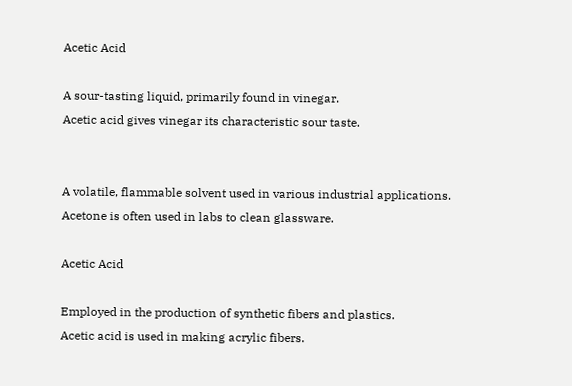Acetic Acid

A sour-tasting liquid, primarily found in vinegar.
Acetic acid gives vinegar its characteristic sour taste.


A volatile, flammable solvent used in various industrial applications.
Acetone is often used in labs to clean glassware.

Acetic Acid

Employed in the production of synthetic fibers and plastics.
Acetic acid is used in making acrylic fibers.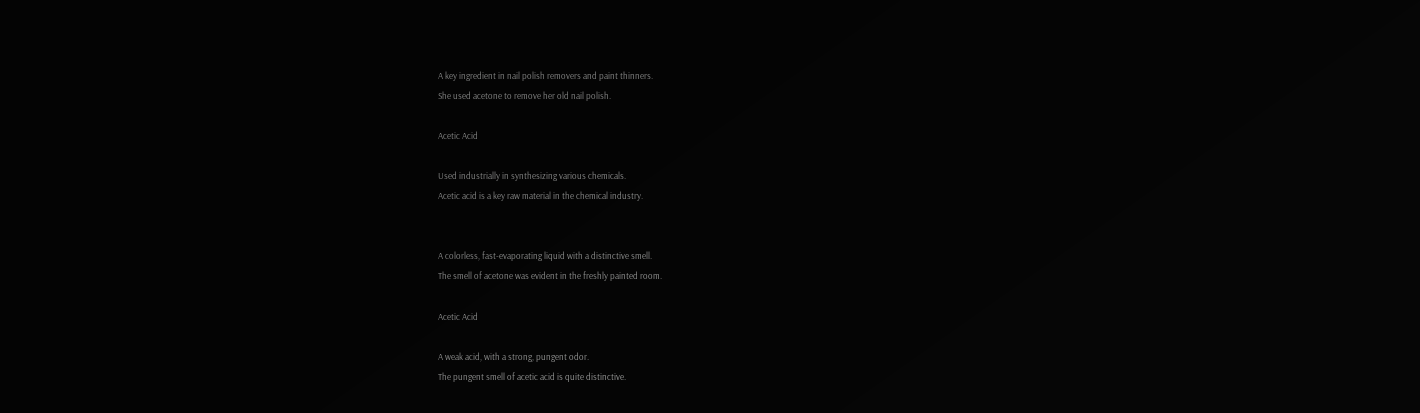A key ingredient in nail polish removers and paint thinners.
She used acetone to remove her old nail polish.

Acetic Acid

Used industrially in synthesizing various chemicals.
Acetic acid is a key raw material in the chemical industry.


A colorless, fast-evaporating liquid with a distinctive smell.
The smell of acetone was evident in the freshly painted room.

Acetic Acid

A weak acid, with a strong, pungent odor.
The pungent smell of acetic acid is quite distinctive.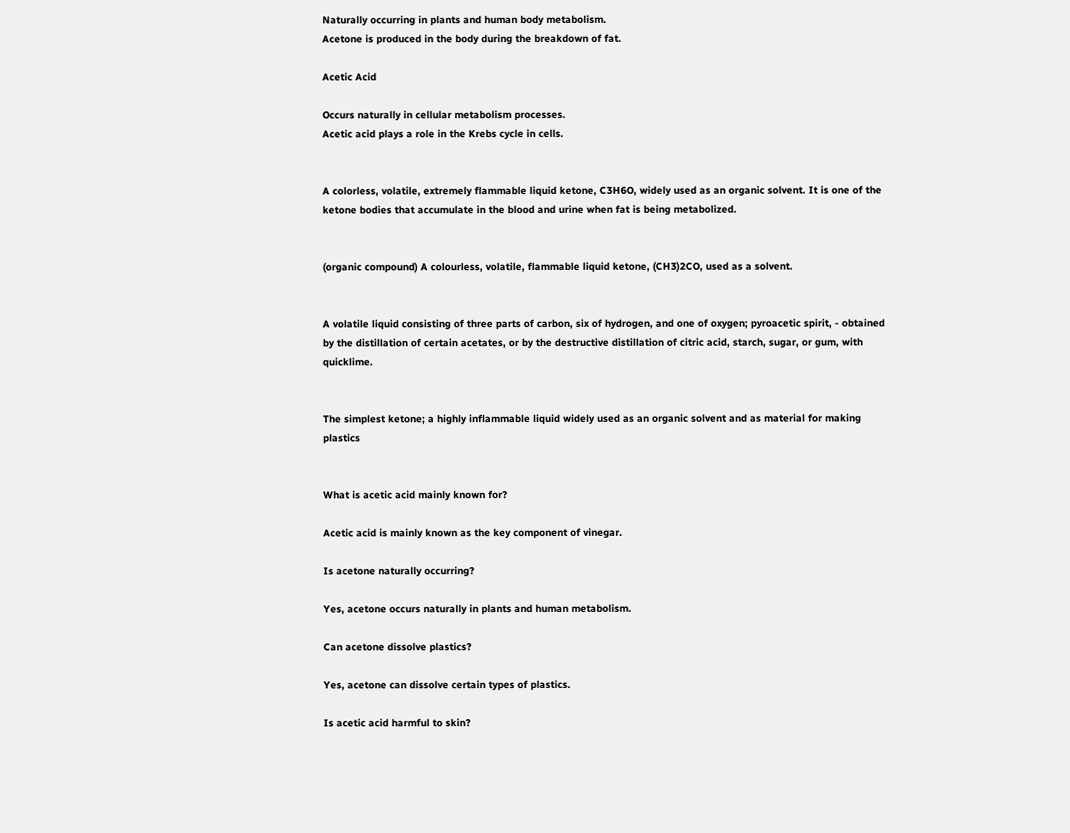Naturally occurring in plants and human body metabolism.
Acetone is produced in the body during the breakdown of fat.

Acetic Acid

Occurs naturally in cellular metabolism processes.
Acetic acid plays a role in the Krebs cycle in cells.


A colorless, volatile, extremely flammable liquid ketone, C3H6O, widely used as an organic solvent. It is one of the ketone bodies that accumulate in the blood and urine when fat is being metabolized.


(organic compound) A colourless, volatile, flammable liquid ketone, (CH3)2CO, used as a solvent.


A volatile liquid consisting of three parts of carbon, six of hydrogen, and one of oxygen; pyroacetic spirit, - obtained by the distillation of certain acetates, or by the destructive distillation of citric acid, starch, sugar, or gum, with quicklime.


The simplest ketone; a highly inflammable liquid widely used as an organic solvent and as material for making plastics


What is acetic acid mainly known for?

Acetic acid is mainly known as the key component of vinegar.

Is acetone naturally occurring?

Yes, acetone occurs naturally in plants and human metabolism.

Can acetone dissolve plastics?

Yes, acetone can dissolve certain types of plastics.

Is acetic acid harmful to skin?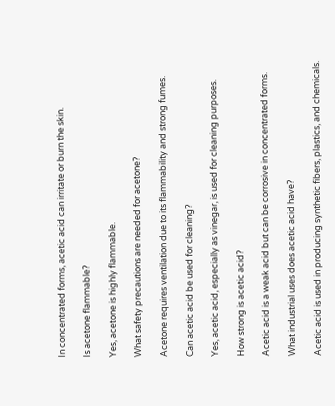In concentrated forms, acetic acid can irritate or burn the skin.

Is acetone flammable?

Yes, acetone is highly flammable.

What safety precautions are needed for acetone?

Acetone requires ventilation due to its flammability and strong fumes.

Can acetic acid be used for cleaning?

Yes, acetic acid, especially as vinegar, is used for cleaning purposes.

How strong is acetic acid?

Acetic acid is a weak acid but can be corrosive in concentrated forms.

What industrial uses does acetic acid have?

Acetic acid is used in producing synthetic fibers, plastics, and chemicals.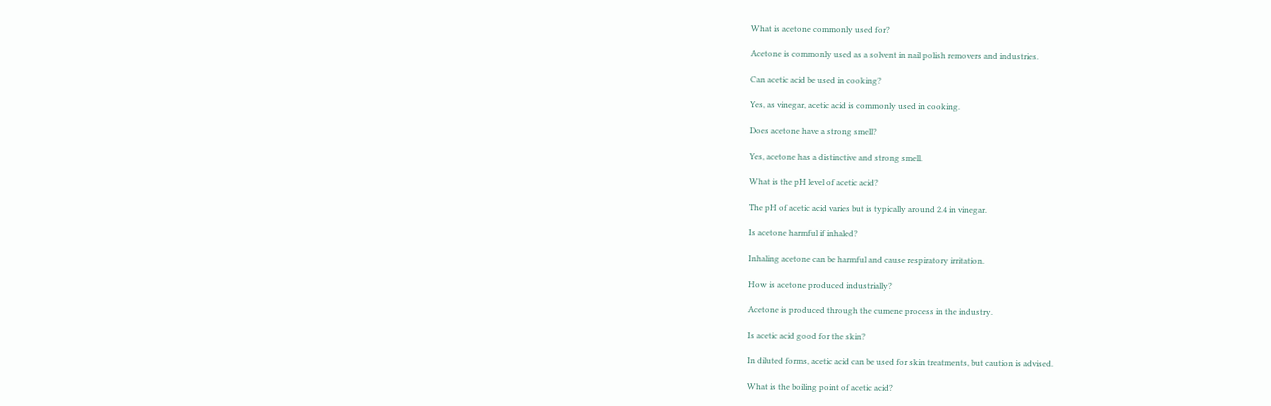What is acetone commonly used for?

Acetone is commonly used as a solvent in nail polish removers and industries.

Can acetic acid be used in cooking?

Yes, as vinegar, acetic acid is commonly used in cooking.

Does acetone have a strong smell?

Yes, acetone has a distinctive and strong smell.

What is the pH level of acetic acid?

The pH of acetic acid varies but is typically around 2.4 in vinegar.

Is acetone harmful if inhaled?

Inhaling acetone can be harmful and cause respiratory irritation.

How is acetone produced industrially?

Acetone is produced through the cumene process in the industry.

Is acetic acid good for the skin?

In diluted forms, acetic acid can be used for skin treatments, but caution is advised.

What is the boiling point of acetic acid?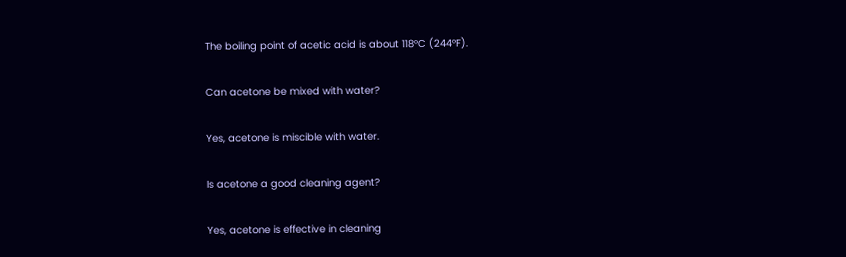The boiling point of acetic acid is about 118°C (244°F).

Can acetone be mixed with water?

Yes, acetone is miscible with water.

Is acetone a good cleaning agent?

Yes, acetone is effective in cleaning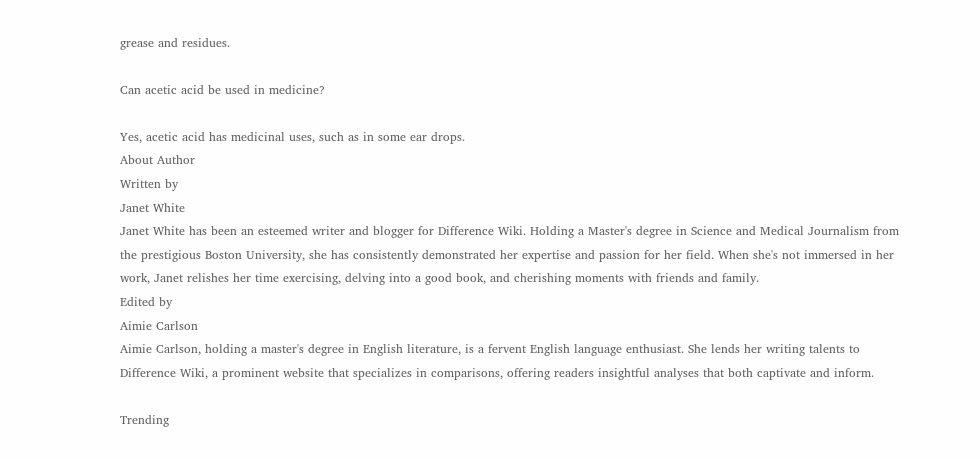grease and residues.

Can acetic acid be used in medicine?

Yes, acetic acid has medicinal uses, such as in some ear drops.
About Author
Written by
Janet White
Janet White has been an esteemed writer and blogger for Difference Wiki. Holding a Master's degree in Science and Medical Journalism from the prestigious Boston University, she has consistently demonstrated her expertise and passion for her field. When she's not immersed in her work, Janet relishes her time exercising, delving into a good book, and cherishing moments with friends and family.
Edited by
Aimie Carlson
Aimie Carlson, holding a master's degree in English literature, is a fervent English language enthusiast. She lends her writing talents to Difference Wiki, a prominent website that specializes in comparisons, offering readers insightful analyses that both captivate and inform.

Trending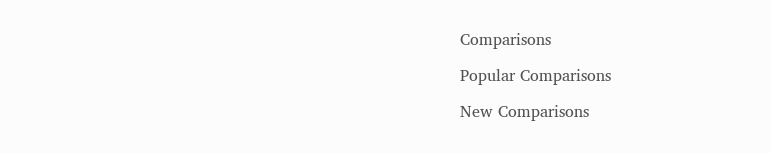Comparisons

Popular Comparisons

New Comparisons